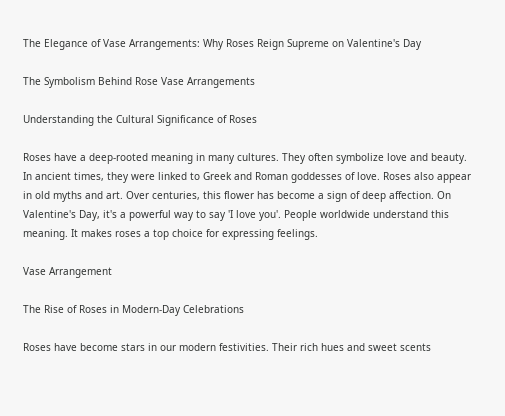The Elegance of Vase Arrangements: Why Roses Reign Supreme on Valentine's Day

The Symbolism Behind Rose Vase Arrangements

Understanding the Cultural Significance of Roses

Roses have a deep-rooted meaning in many cultures. They often symbolize love and beauty. In ancient times, they were linked to Greek and Roman goddesses of love. Roses also appear in old myths and art. Over centuries, this flower has become a sign of deep affection. On Valentine's Day, it's a powerful way to say 'I love you'. People worldwide understand this meaning. It makes roses a top choice for expressing feelings.

Vase Arrangement

The Rise of Roses in Modern-Day Celebrations

Roses have become stars in our modern festivities. Their rich hues and sweet scents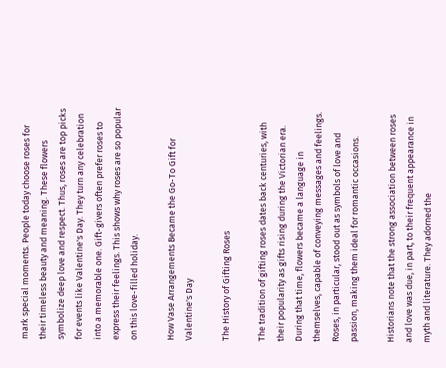mark special moments. People today choose roses for their timeless beauty and meaning. These flowers symbolize deep love and respect. Thus, roses are top picks for events like Valentine's Day. They turn any celebration into a memorable one. Gift-givers often prefer roses to express their feelings. This shows why roses are so popular on this love-filled holiday.

How Vase Arrangements Became the Go-To Gift for Valentine's Day

The History of Gifting Roses

The tradition of gifting roses dates back centuries, with their popularity as gifts rising during the Victorian era. During that time, flowers became a language in themselves, capable of conveying messages and feelings. Roses, in particular, stood out as symbols of love and passion, making them ideal for romantic occasions.

Historians note that the strong association between roses and love was due, in part, to their frequent appearance in myth and literature. They adorned the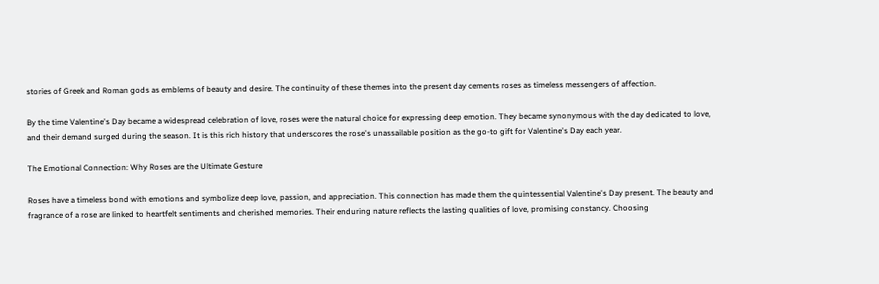stories of Greek and Roman gods as emblems of beauty and desire. The continuity of these themes into the present day cements roses as timeless messengers of affection.

By the time Valentine's Day became a widespread celebration of love, roses were the natural choice for expressing deep emotion. They became synonymous with the day dedicated to love, and their demand surged during the season. It is this rich history that underscores the rose's unassailable position as the go-to gift for Valentine's Day each year.

The Emotional Connection: Why Roses are the Ultimate Gesture

Roses have a timeless bond with emotions and symbolize deep love, passion, and appreciation. This connection has made them the quintessential Valentine's Day present. The beauty and fragrance of a rose are linked to heartfelt sentiments and cherished memories. Their enduring nature reflects the lasting qualities of love, promising constancy. Choosing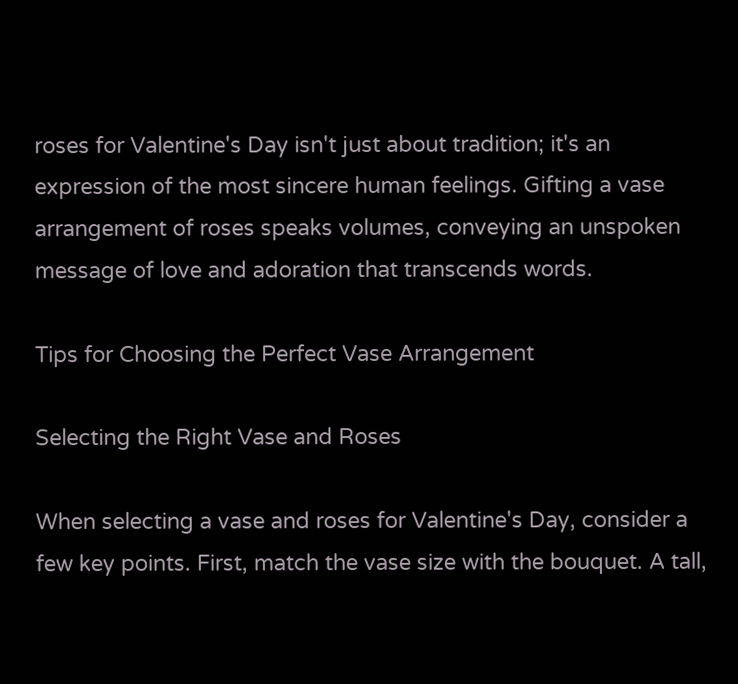roses for Valentine's Day isn't just about tradition; it's an expression of the most sincere human feelings. Gifting a vase arrangement of roses speaks volumes, conveying an unspoken message of love and adoration that transcends words.

Tips for Choosing the Perfect Vase Arrangement

Selecting the Right Vase and Roses

When selecting a vase and roses for Valentine's Day, consider a few key points. First, match the vase size with the bouquet. A tall,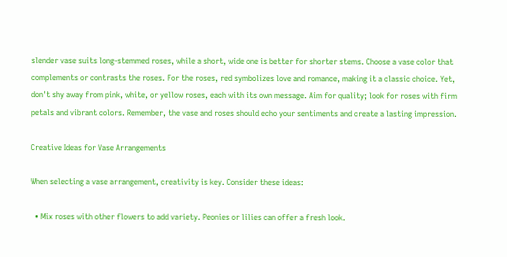slender vase suits long-stemmed roses, while a short, wide one is better for shorter stems. Choose a vase color that complements or contrasts the roses. For the roses, red symbolizes love and romance, making it a classic choice. Yet, don't shy away from pink, white, or yellow roses, each with its own message. Aim for quality; look for roses with firm petals and vibrant colors. Remember, the vase and roses should echo your sentiments and create a lasting impression.

Creative Ideas for Vase Arrangements

When selecting a vase arrangement, creativity is key. Consider these ideas:

  • Mix roses with other flowers to add variety. Peonies or lilies can offer a fresh look.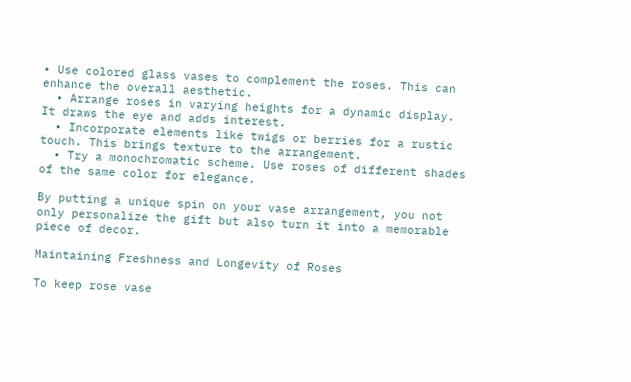• Use colored glass vases to complement the roses. This can enhance the overall aesthetic.
  • Arrange roses in varying heights for a dynamic display. It draws the eye and adds interest.
  • Incorporate elements like twigs or berries for a rustic touch. This brings texture to the arrangement.
  • Try a monochromatic scheme. Use roses of different shades of the same color for elegance.

By putting a unique spin on your vase arrangement, you not only personalize the gift but also turn it into a memorable piece of decor.

Maintaining Freshness and Longevity of Roses

To keep rose vase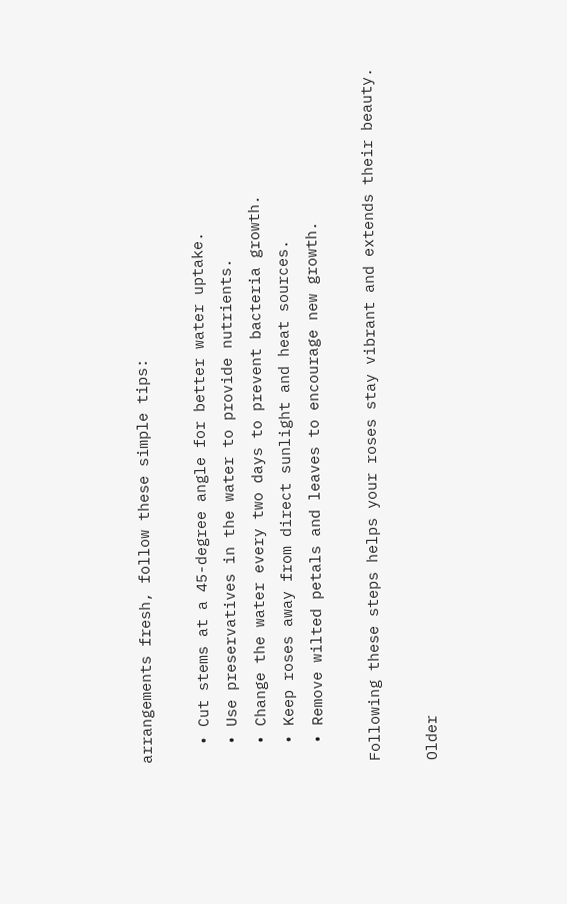arrangements fresh, follow these simple tips:

  • Cut stems at a 45-degree angle for better water uptake.
  • Use preservatives in the water to provide nutrients.
  • Change the water every two days to prevent bacteria growth.
  • Keep roses away from direct sunlight and heat sources.
  • Remove wilted petals and leaves to encourage new growth.

Following these steps helps your roses stay vibrant and extends their beauty.

Older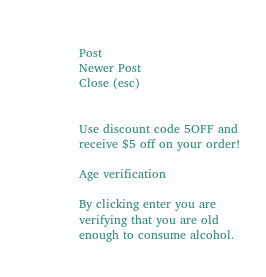Post
Newer Post
Close (esc)


Use discount code 5OFF and receive $5 off on your order!

Age verification

By clicking enter you are verifying that you are old enough to consume alcohol.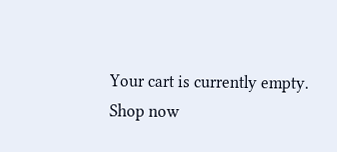Your cart is currently empty.
Shop now